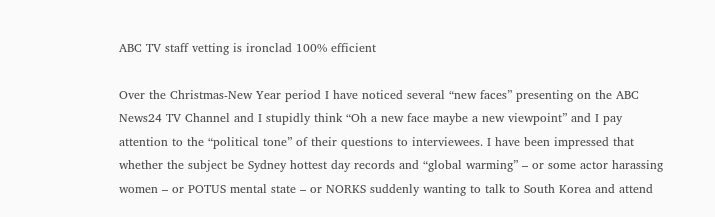ABC TV staff vetting is ironclad 100% efficient

Over the Christmas-New Year period I have noticed several “new faces” presenting on the ABC News24 TV Channel and I stupidly think “Oh a new face maybe a new viewpoint” and I pay attention to the “political tone” of their questions to interviewees. I have been impressed that whether the subject be Sydney hottest day records and “global warming” – or some actor harassing women – or POTUS mental state – or NORKS suddenly wanting to talk to South Korea and attend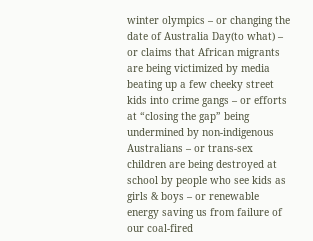winter olympics – or changing the date of Australia Day(to what) – or claims that African migrants are being victimized by media beating up a few cheeky street kids into crime gangs – or efforts at “closing the gap” being undermined by non-indigenous Australians – or trans-sex children are being destroyed at school by people who see kids as girls & boys – or renewable energy saving us from failure of our coal-fired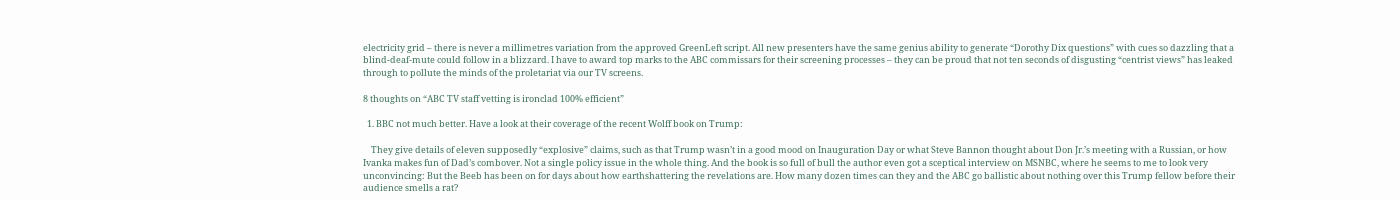electricity grid – there is never a millimetres variation from the approved GreenLeft script. All new presenters have the same genius ability to generate “Dorothy Dix questions” with cues so dazzling that a blind-deaf-mute could follow in a blizzard. I have to award top marks to the ABC commissars for their screening processes – they can be proud that not ten seconds of disgusting “centrist views” has leaked through to pollute the minds of the proletariat via our TV screens.

8 thoughts on “ABC TV staff vetting is ironclad 100% efficient”

  1. BBC not much better. Have a look at their coverage of the recent Wolff book on Trump:

    They give details of eleven supposedly “explosive” claims, such as that Trump wasn’t in a good mood on Inauguration Day or what Steve Bannon thought about Don Jr.’s meeting with a Russian, or how Ivanka makes fun of Dad’s combover. Not a single policy issue in the whole thing. And the book is so full of bull the author even got a sceptical interview on MSNBC, where he seems to me to look very unconvincing: But the Beeb has been on for days about how earthshattering the revelations are. How many dozen times can they and the ABC go ballistic about nothing over this Trump fellow before their audience smells a rat?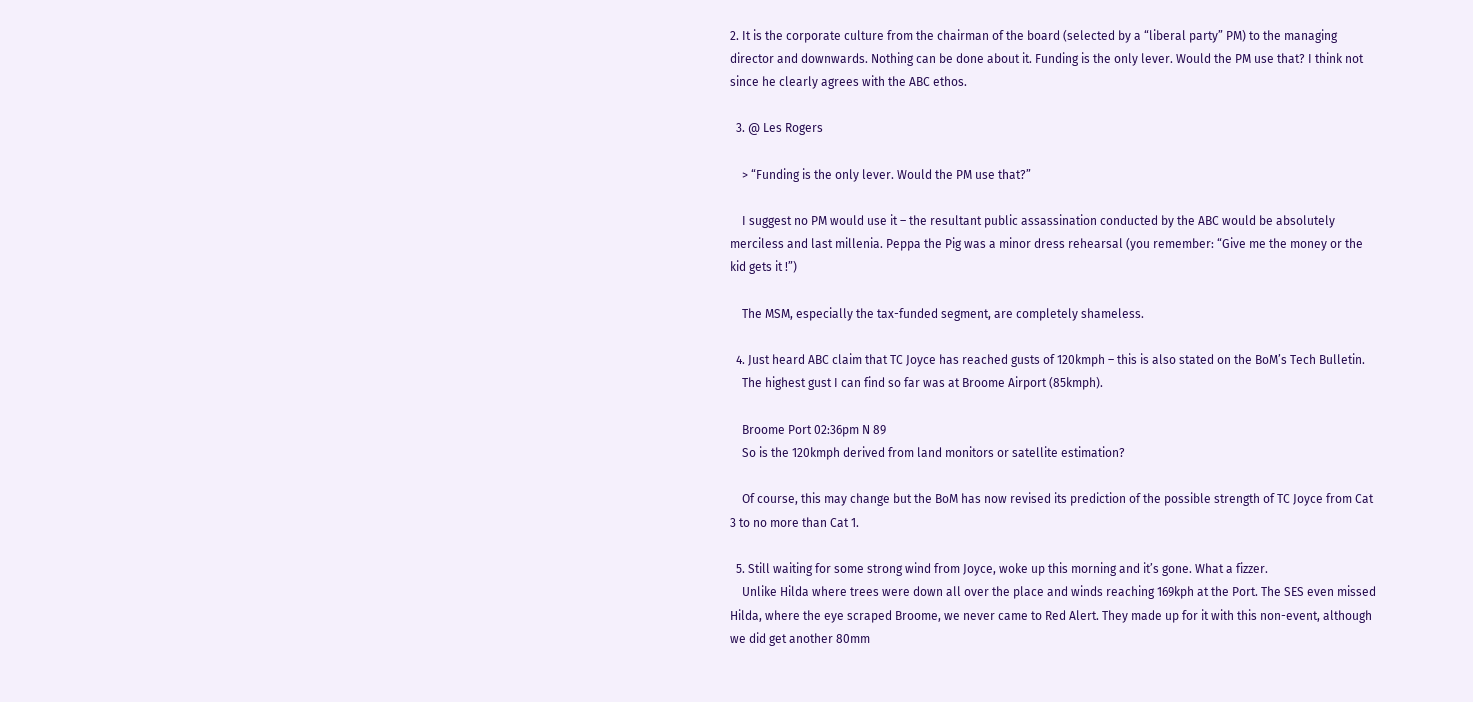2. It is the corporate culture from the chairman of the board (selected by a “liberal party” PM) to the managing director and downwards. Nothing can be done about it. Funding is the only lever. Would the PM use that? I think not since he clearly agrees with the ABC ethos.

  3. @ Les Rogers

    > “Funding is the only lever. Would the PM use that?”

    I suggest no PM would use it – the resultant public assassination conducted by the ABC would be absolutely merciless and last millenia. Peppa the Pig was a minor dress rehearsal (you remember: “Give me the money or the kid gets it !”)

    The MSM, especially the tax-funded segment, are completely shameless.

  4. Just heard ABC claim that TC Joyce has reached gusts of 120kmph – this is also stated on the BoM’s Tech Bulletin.
    The highest gust I can find so far was at Broome Airport (85kmph).

    Broome Port 02:36pm N 89
    So is the 120kmph derived from land monitors or satellite estimation?

    Of course, this may change but the BoM has now revised its prediction of the possible strength of TC Joyce from Cat 3 to no more than Cat 1.

  5. Still waiting for some strong wind from Joyce, woke up this morning and it’s gone. What a fizzer.
    Unlike Hilda where trees were down all over the place and winds reaching 169kph at the Port. The SES even missed Hilda, where the eye scraped Broome, we never came to Red Alert. They made up for it with this non-event, although we did get another 80mm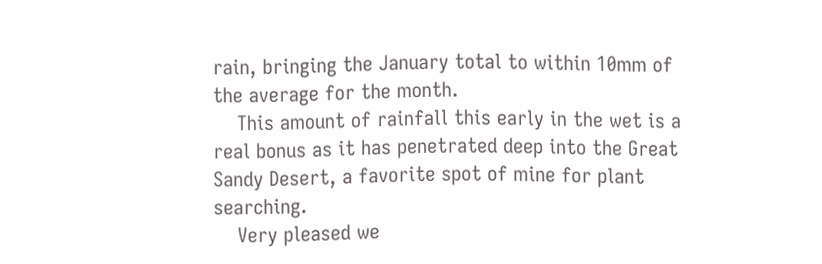rain, bringing the January total to within 10mm of the average for the month.
    This amount of rainfall this early in the wet is a real bonus as it has penetrated deep into the Great Sandy Desert, a favorite spot of mine for plant searching.
    Very pleased we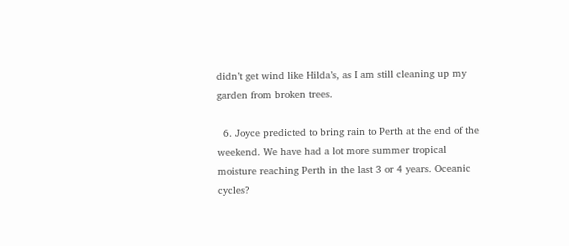didn’t get wind like Hilda’s, as I am still cleaning up my garden from broken trees.

  6. Joyce predicted to bring rain to Perth at the end of the weekend. We have had a lot more summer tropical moisture reaching Perth in the last 3 or 4 years. Oceanic cycles?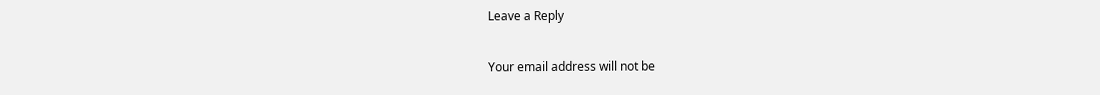Leave a Reply

Your email address will not be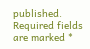published. Required fields are marked *